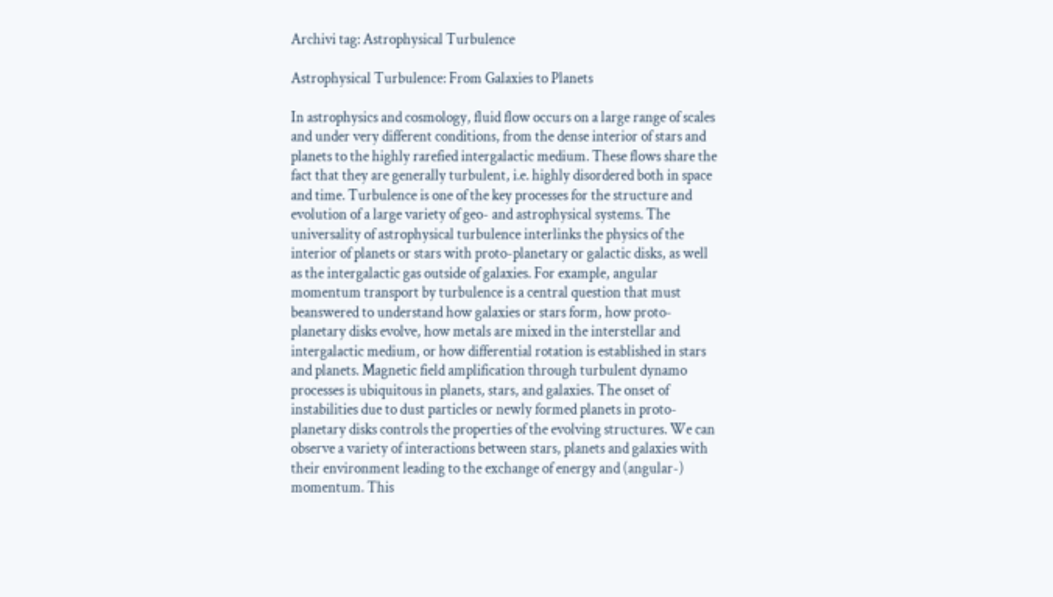Archivi tag: Astrophysical Turbulence

Astrophysical Turbulence: From Galaxies to Planets

In astrophysics and cosmology, fluid flow occurs on a large range of scales and under very different conditions, from the dense interior of stars and planets to the highly rarefied intergalactic medium. These flows share the fact that they are generally turbulent, i.e. highly disordered both in space and time. Turbulence is one of the key processes for the structure and evolution of a large variety of geo- and astrophysical systems. The universality of astrophysical turbulence interlinks the physics of the interior of planets or stars with proto-planetary or galactic disks, as well as the intergalactic gas outside of galaxies. For example, angular momentum transport by turbulence is a central question that must beanswered to understand how galaxies or stars form, how proto-planetary disks evolve, how metals are mixed in the interstellar and intergalactic medium, or how differential rotation is established in stars and planets. Magnetic field amplification through turbulent dynamo processes is ubiquitous in planets, stars, and galaxies. The onset of instabilities due to dust particles or newly formed planets in proto-planetary disks controls the properties of the evolving structures. We can observe a variety of interactions between stars, planets and galaxies with their environment leading to the exchange of energy and (angular-) momentum. This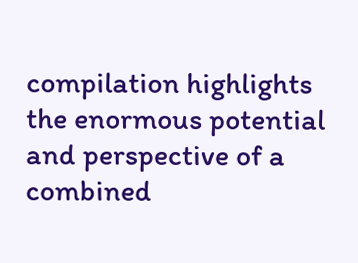compilation highlights the enormous potential and perspective of a combined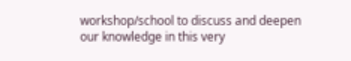workshop/school to discuss and deepen our knowledge in this very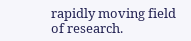rapidly moving field of research.